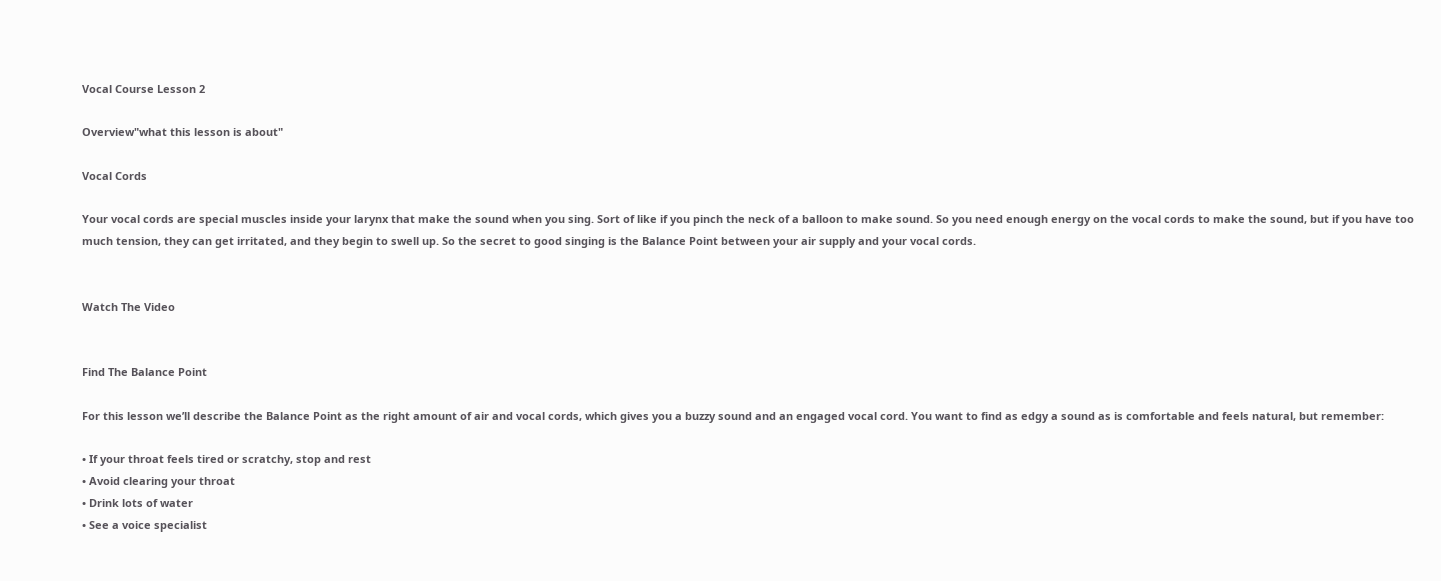Vocal Course Lesson 2

Overview"what this lesson is about"

Vocal Cords

Your vocal cords are special muscles inside your larynx that make the sound when you sing. Sort of like if you pinch the neck of a balloon to make sound. So you need enough energy on the vocal cords to make the sound, but if you have too much tension, they can get irritated, and they begin to swell up. So the secret to good singing is the Balance Point between your air supply and your vocal cords.


Watch The Video


Find The Balance Point

For this lesson we’ll describe the Balance Point as the right amount of air and vocal cords, which gives you a buzzy sound and an engaged vocal cord. You want to find as edgy a sound as is comfortable and feels natural, but remember:

• If your throat feels tired or scratchy, stop and rest
• Avoid clearing your throat
• Drink lots of water
• See a voice specialist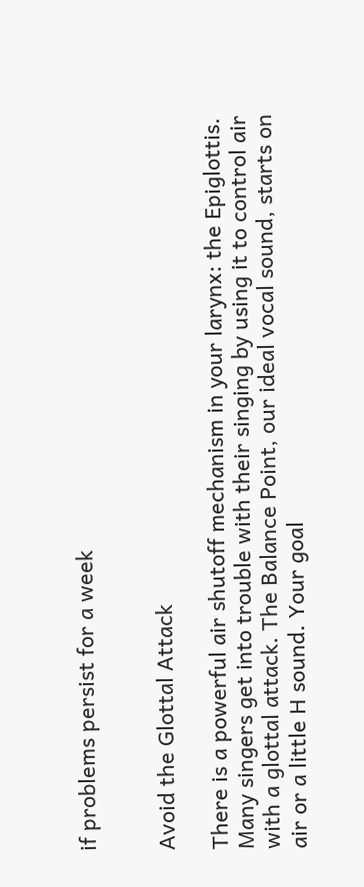if problems persist for a week


Avoid the Glottal Attack

There is a powerful air shutoff mechanism in your larynx: the Epiglottis. Many singers get into trouble with their singing by using it to control air with a glottal attack. The Balance Point, our ideal vocal sound, starts on air or a little H sound. Your goal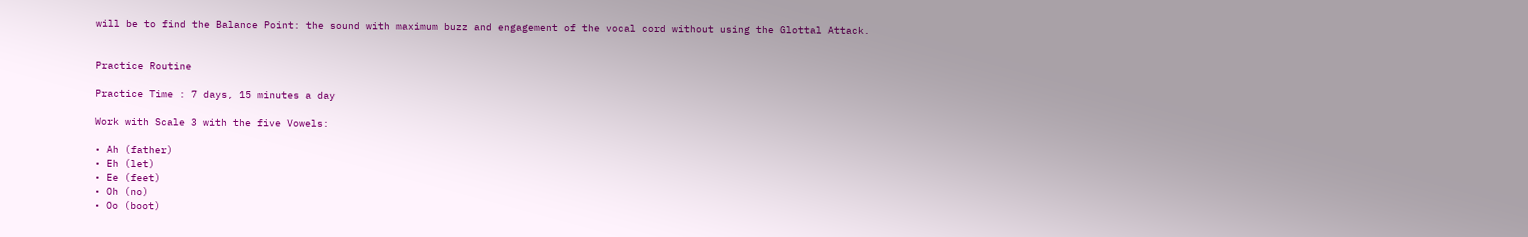will be to find the Balance Point: the sound with maximum buzz and engagement of the vocal cord without using the Glottal Attack.


Practice Routine

Practice Time : 7 days, 15 minutes a day

Work with Scale 3 with the five Vowels:

• Ah (father)
• Eh (let)
• Ee (feet)
• Oh (no)
• Oo (boot)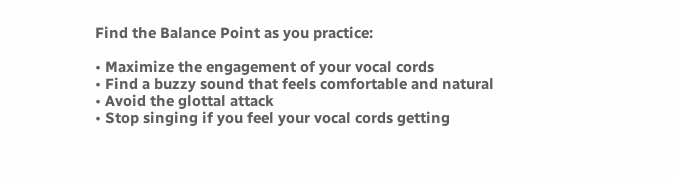Find the Balance Point as you practice:

• Maximize the engagement of your vocal cords
• Find a buzzy sound that feels comfortable and natural
• Avoid the glottal attack
• Stop singing if you feel your vocal cords getting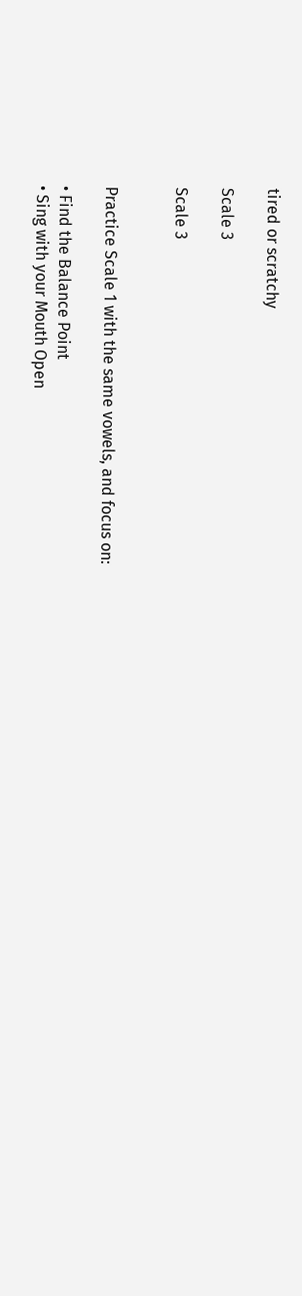tired or scratchy

Scale 3

Scale 3


Practice Scale 1 with the same vowels, and focus on:

• Find the Balance Point
• Sing with your Mouth Open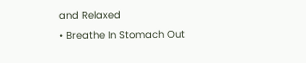and Relaxed
• Breathe In Stomach Out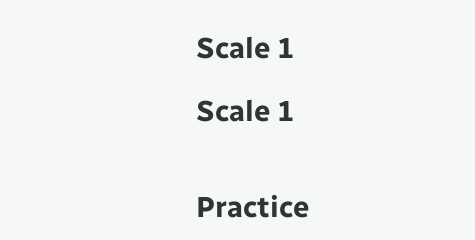Scale 1

Scale 1


Practice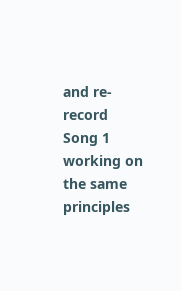and re-record Song 1 working on the same principles